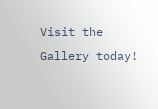Visit the Gallery today!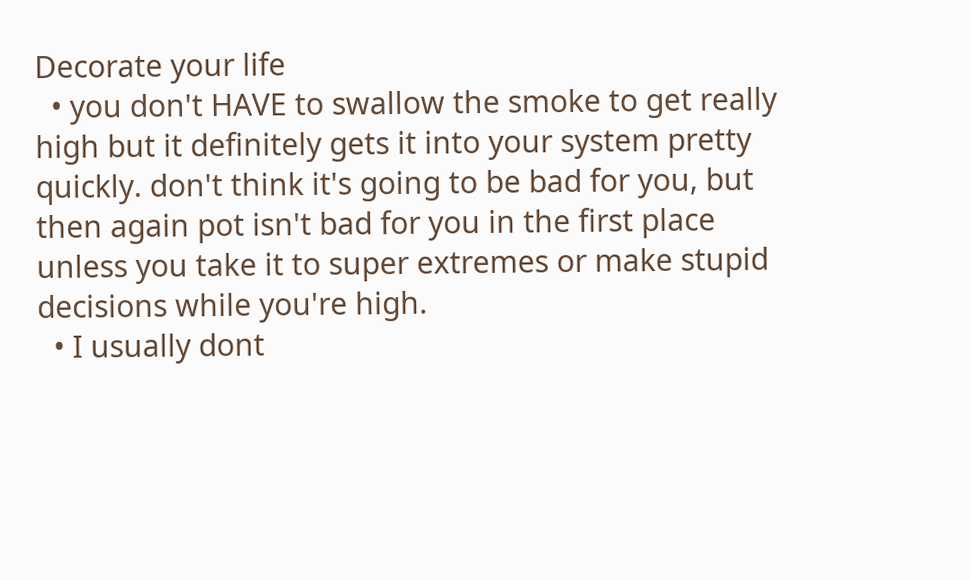Decorate your life
  • you don't HAVE to swallow the smoke to get really high but it definitely gets it into your system pretty quickly. don't think it's going to be bad for you, but then again pot isn't bad for you in the first place unless you take it to super extremes or make stupid decisions while you're high.
  • I usually dont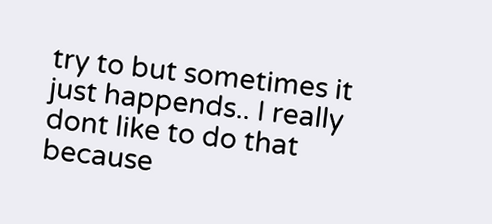try to but sometimes it just happends.. I really dont like to do that because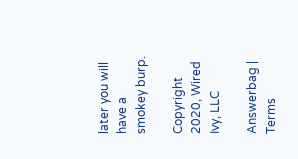later you will have a smokey burp.

Copyright 2020, Wired Ivy, LLC

Answerbag | Terms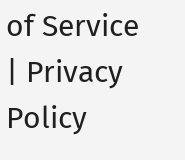of Service | Privacy Policy